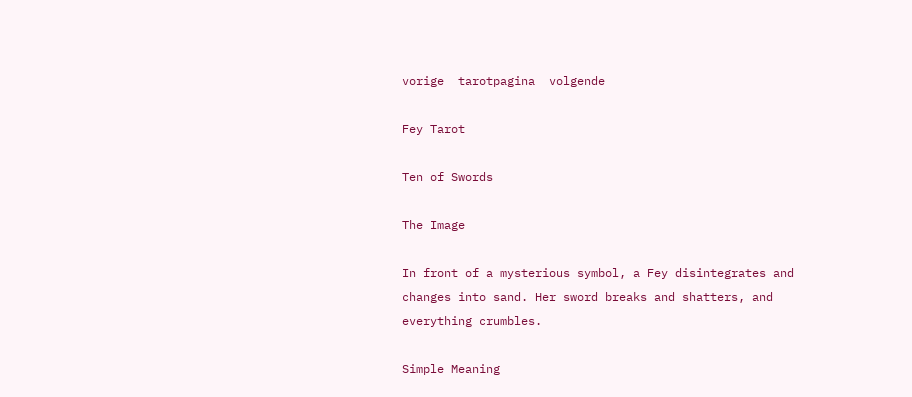vorige  tarotpagina  volgende

Fey Tarot

Ten of Swords

The Image

In front of a mysterious symbol, a Fey disintegrates and changes into sand. Her sword breaks and shatters, and everything crumbles.

Simple Meaning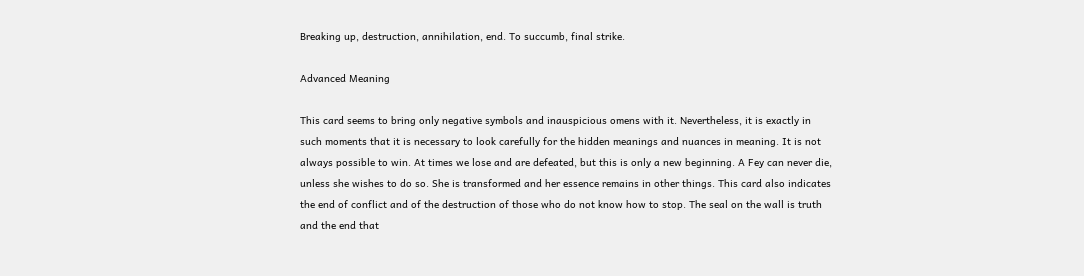Breaking up, destruction, annihilation, end. To succumb, final strike.

Advanced Meaning

This card seems to bring only negative symbols and inauspicious omens with it. Nevertheless, it is exactly in such moments that it is necessary to look carefully for the hidden meanings and nuances in meaning. It is not always possible to win. At times we lose and are defeated, but this is only a new beginning. A Fey can never die, unless she wishes to do so. She is transformed and her essence remains in other things. This card also indicates the end of conflict and of the destruction of those who do not know how to stop. The seal on the wall is truth and the end that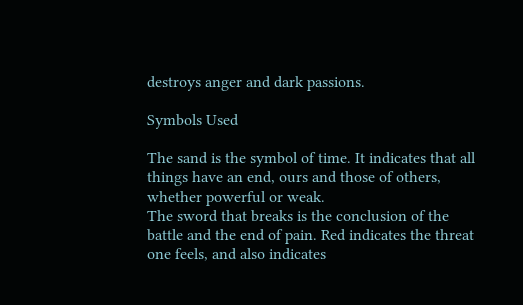destroys anger and dark passions.

Symbols Used

The sand is the symbol of time. It indicates that all things have an end, ours and those of others, whether powerful or weak.
The sword that breaks is the conclusion of the battle and the end of pain. Red indicates the threat one feels, and also indicates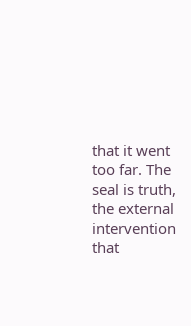that it went too far. The seal is truth, the external intervention that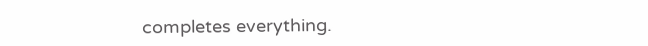completes everything.